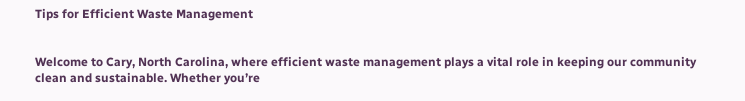Tips for Efficient Waste Management


Welcome to Cary, North Carolina, where efficient waste management plays a vital role in keeping our community clean and sustainable. Whether you’re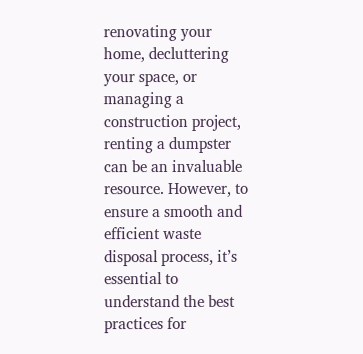renovating your home, decluttering your space, or managing a construction project, renting a dumpster can be an invaluable resource. However, to ensure a smooth and efficient waste disposal process, it’s essential to understand the best practices for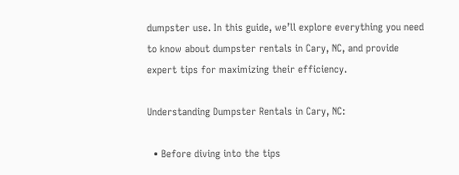dumpster use. In this guide, we’ll explore everything you need to know about dumpster rentals in Cary, NC, and provide expert tips for maximizing their efficiency.

Understanding Dumpster Rentals in Cary, NC:

  • Before diving into the tips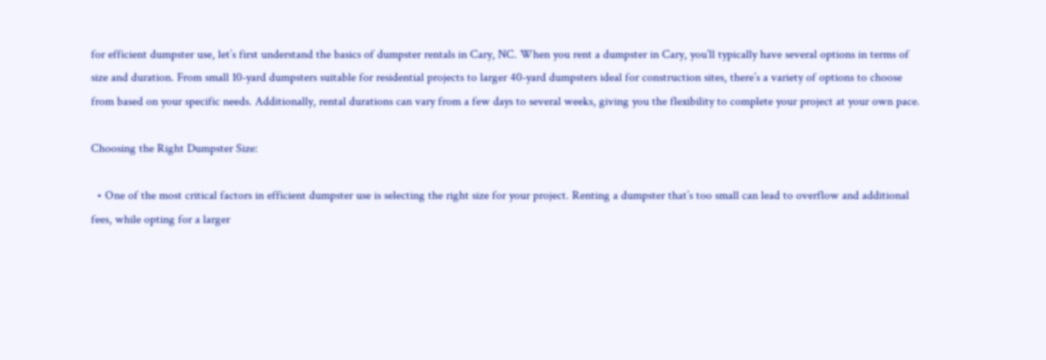for efficient dumpster use, let’s first understand the basics of dumpster rentals in Cary, NC. When you rent a dumpster in Cary, you’ll typically have several options in terms of size and duration. From small 10-yard dumpsters suitable for residential projects to larger 40-yard dumpsters ideal for construction sites, there’s a variety of options to choose from based on your specific needs. Additionally, rental durations can vary from a few days to several weeks, giving you the flexibility to complete your project at your own pace.

Choosing the Right Dumpster Size:

  • One of the most critical factors in efficient dumpster use is selecting the right size for your project. Renting a dumpster that’s too small can lead to overflow and additional fees, while opting for a larger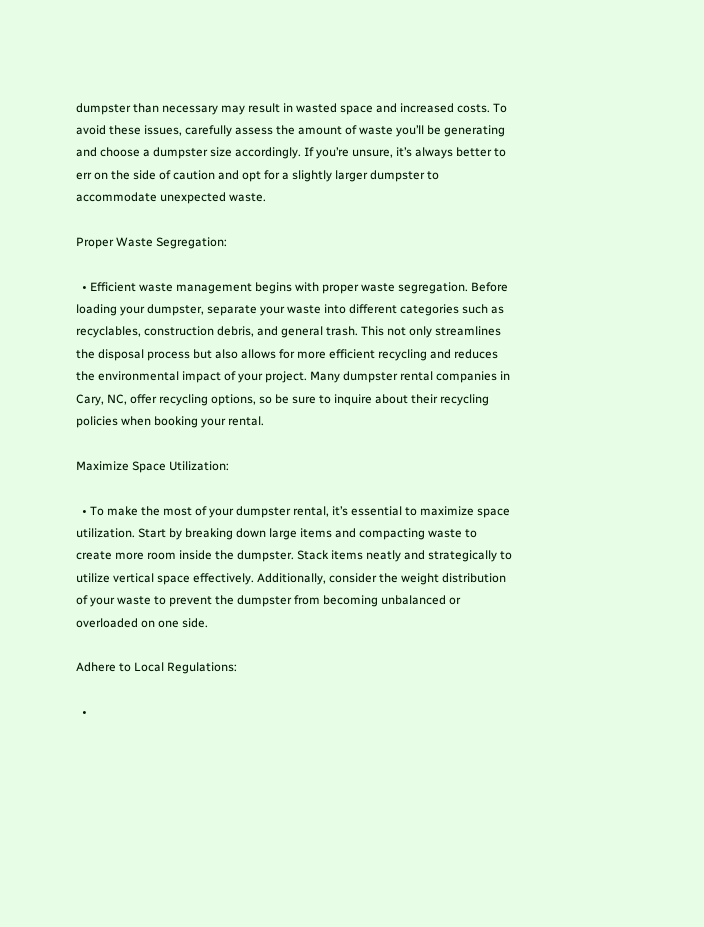dumpster than necessary may result in wasted space and increased costs. To avoid these issues, carefully assess the amount of waste you’ll be generating and choose a dumpster size accordingly. If you’re unsure, it’s always better to err on the side of caution and opt for a slightly larger dumpster to accommodate unexpected waste.

Proper Waste Segregation:

  • Efficient waste management begins with proper waste segregation. Before loading your dumpster, separate your waste into different categories such as recyclables, construction debris, and general trash. This not only streamlines the disposal process but also allows for more efficient recycling and reduces the environmental impact of your project. Many dumpster rental companies in Cary, NC, offer recycling options, so be sure to inquire about their recycling policies when booking your rental.

Maximize Space Utilization:

  • To make the most of your dumpster rental, it’s essential to maximize space utilization. Start by breaking down large items and compacting waste to create more room inside the dumpster. Stack items neatly and strategically to utilize vertical space effectively. Additionally, consider the weight distribution of your waste to prevent the dumpster from becoming unbalanced or overloaded on one side.

Adhere to Local Regulations:

  •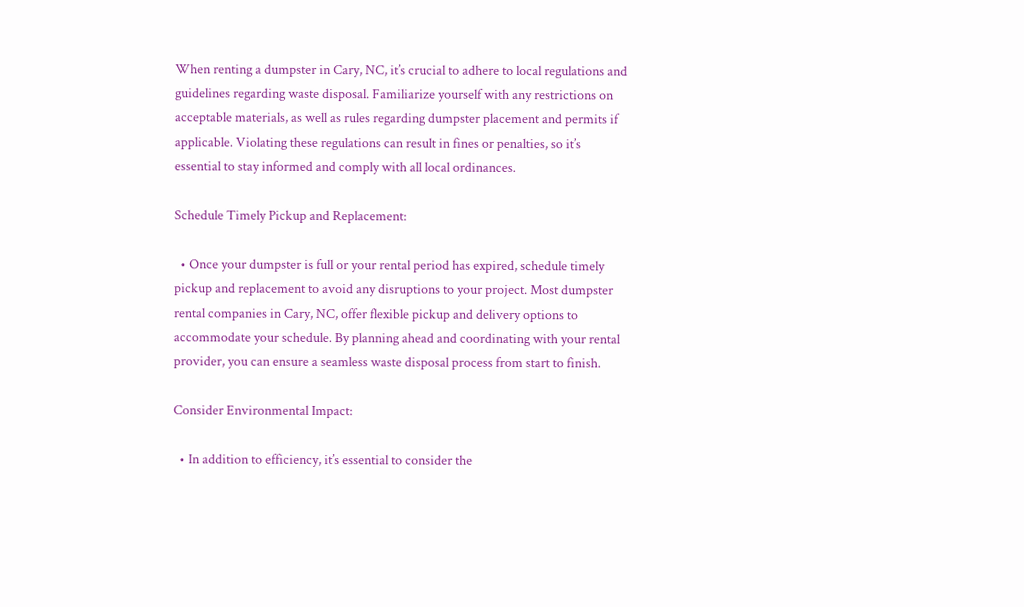When renting a dumpster in Cary, NC, it’s crucial to adhere to local regulations and guidelines regarding waste disposal. Familiarize yourself with any restrictions on acceptable materials, as well as rules regarding dumpster placement and permits if applicable. Violating these regulations can result in fines or penalties, so it’s essential to stay informed and comply with all local ordinances.

Schedule Timely Pickup and Replacement:

  • Once your dumpster is full or your rental period has expired, schedule timely pickup and replacement to avoid any disruptions to your project. Most dumpster rental companies in Cary, NC, offer flexible pickup and delivery options to accommodate your schedule. By planning ahead and coordinating with your rental provider, you can ensure a seamless waste disposal process from start to finish.

Consider Environmental Impact:

  • In addition to efficiency, it’s essential to consider the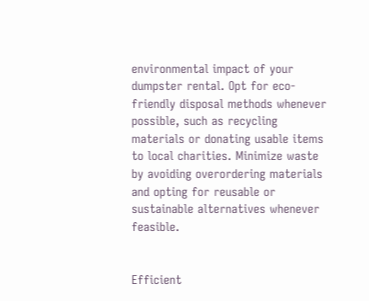environmental impact of your dumpster rental. Opt for eco-friendly disposal methods whenever possible, such as recycling materials or donating usable items to local charities. Minimize waste by avoiding overordering materials and opting for reusable or sustainable alternatives whenever feasible.


Efficient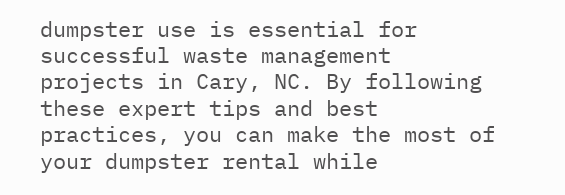dumpster use is essential for successful waste management projects in Cary, NC. By following these expert tips and best practices, you can make the most of your dumpster rental while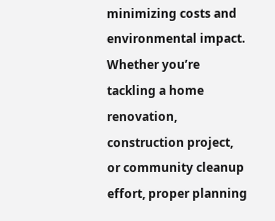minimizing costs and environmental impact. Whether you’re tackling a home renovation, construction project, or community cleanup effort, proper planning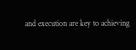and execution are key to achieving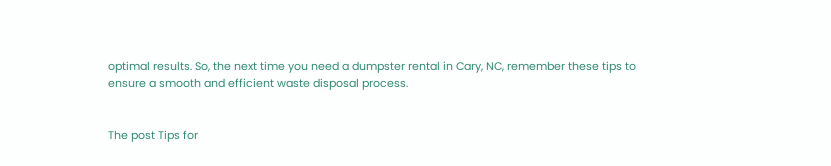optimal results. So, the next time you need a dumpster rental in Cary, NC, remember these tips to ensure a smooth and efficient waste disposal process.


The post Tips for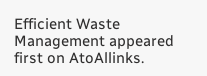Efficient Waste Management appeared first on AtoAllinks.